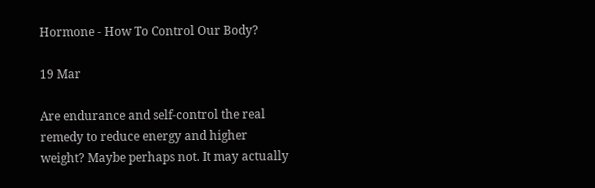Hormone - How To Control Our Body?

19 Mar

Are endurance and self-control the real remedy to reduce energy and higher weight? Maybe perhaps not. It may actually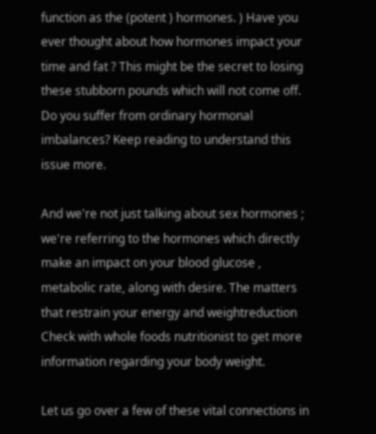function as the (potent ) hormones. ) Have you ever thought about how hormones impact your time and fat ? This might be the secret to losing these stubborn pounds which will not come off. Do you suffer from ordinary hormonal imbalances? Keep reading to understand this issue more.

And we're not just talking about sex hormones ; we're referring to the hormones which directly make an impact on your blood glucose , metabolic rate, along with desire. The matters that restrain your energy and weightreduction Check with whole foods nutritionist to get more information regarding your body weight.

Let us go over a few of these vital connections in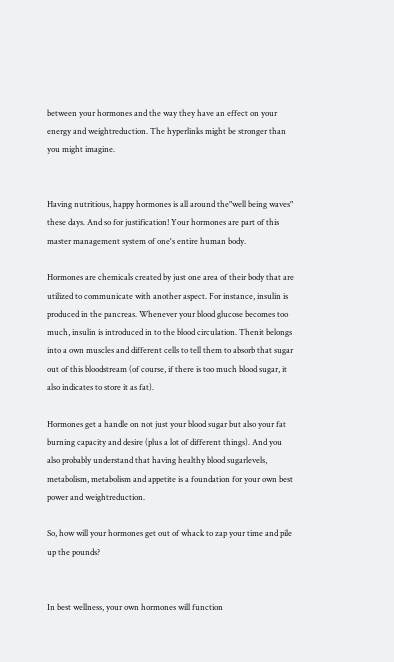between your hormones and the way they have an effect on your energy and weightreduction. The hyperlinks might be stronger than you might imagine.


Having nutritious, happy hormones is all around the"well being waves" these days. And so for justification! Your hormones are part of this master management system of one's entire human body.

Hormones are chemicals created by just one area of their body that are utilized to communicate with another aspect. For instance, insulin is produced in the pancreas. Whenever your blood glucose becomes too much, insulin is introduced in to the blood circulation. Thenit belongs into a own muscles and different cells to tell them to absorb that sugar out of this bloodstream (of course, if there is too much blood sugar, it also indicates to store it as fat).

Hormones get a handle on not just your blood sugar but also your fat burning capacity and desire (plus a lot of different things). And you also probably understand that having healthy blood sugarlevels, metabolism, metabolism and appetite is a foundation for your own best power and weightreduction.

So, how will your hormones get out of whack to zap your time and pile up the pounds?


In best wellness, your own hormones will function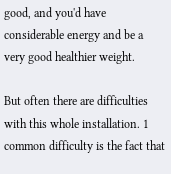good, and you'd have considerable energy and be a very good healthier weight.

But often there are difficulties with this whole installation. 1 common difficulty is the fact that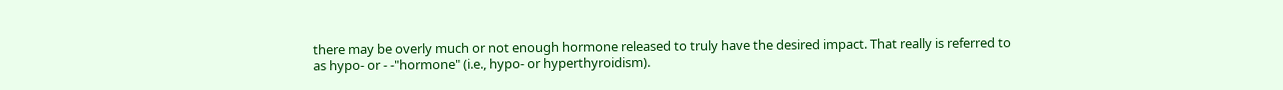there may be overly much or not enough hormone released to truly have the desired impact. That really is referred to as hypo- or - -"hormone" (i.e., hypo- or hyperthyroidism).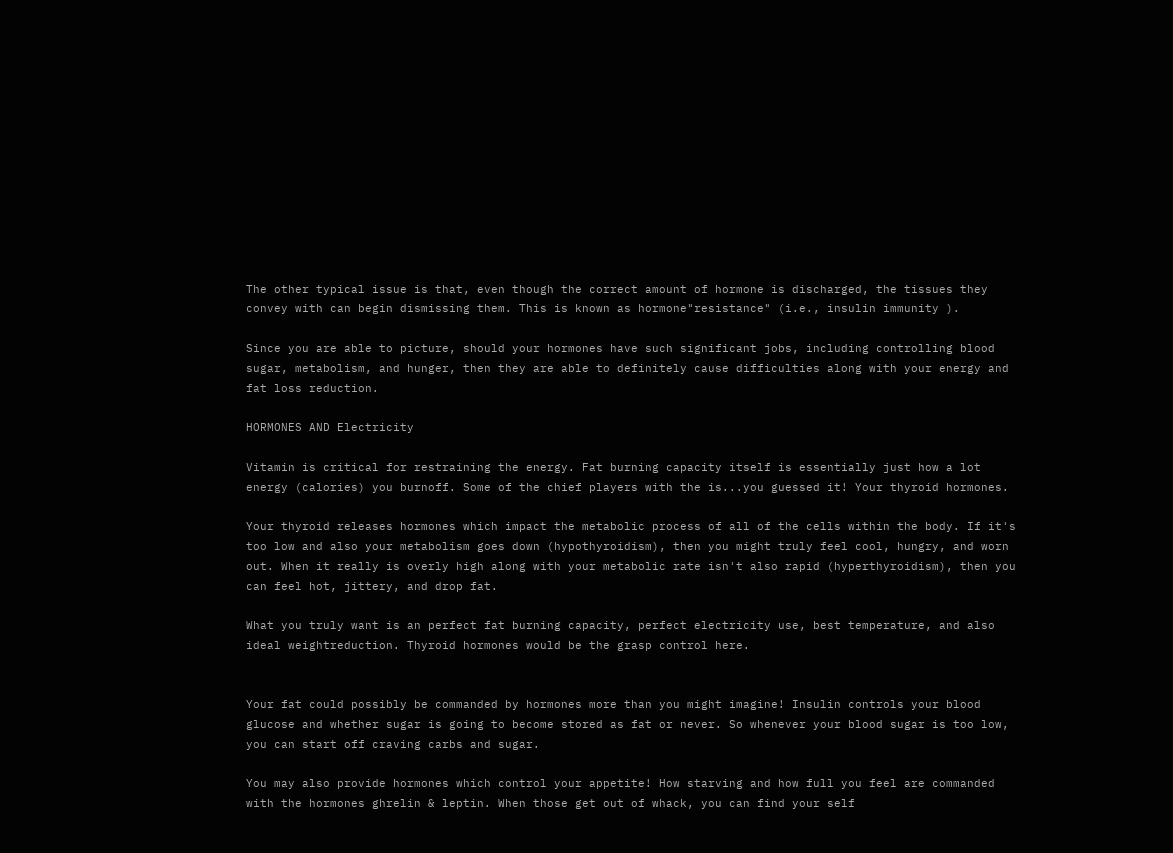The other typical issue is that, even though the correct amount of hormone is discharged, the tissues they convey with can begin dismissing them. This is known as hormone"resistance" (i.e., insulin immunity ).

Since you are able to picture, should your hormones have such significant jobs, including controlling blood sugar, metabolism, and hunger, then they are able to definitely cause difficulties along with your energy and fat loss reduction.

HORMONES AND Electricity

Vitamin is critical for restraining the energy. Fat burning capacity itself is essentially just how a lot energy (calories) you burnoff. Some of the chief players with the is...you guessed it! Your thyroid hormones.

Your thyroid releases hormones which impact the metabolic process of all of the cells within the body. If it's too low and also your metabolism goes down (hypothyroidism), then you might truly feel cool, hungry, and worn out. When it really is overly high along with your metabolic rate isn't also rapid (hyperthyroidism), then you can feel hot, jittery, and drop fat.

What you truly want is an perfect fat burning capacity, perfect electricity use, best temperature, and also ideal weightreduction. Thyroid hormones would be the grasp control here.


Your fat could possibly be commanded by hormones more than you might imagine! Insulin controls your blood glucose and whether sugar is going to become stored as fat or never. So whenever your blood sugar is too low, you can start off craving carbs and sugar.

You may also provide hormones which control your appetite! How starving and how full you feel are commanded with the hormones ghrelin & leptin. When those get out of whack, you can find your self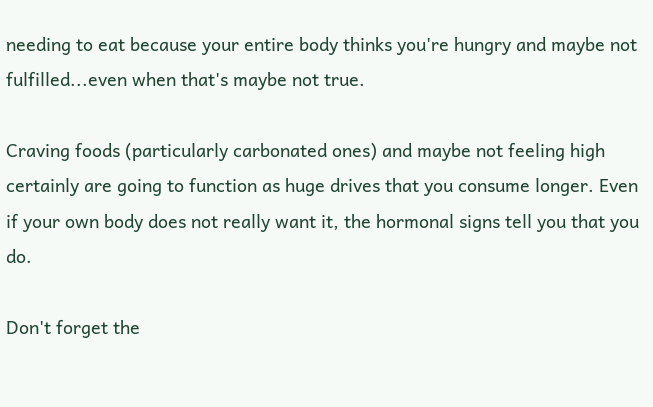needing to eat because your entire body thinks you're hungry and maybe not fulfilled...even when that's maybe not true.

Craving foods (particularly carbonated ones) and maybe not feeling high certainly are going to function as huge drives that you consume longer. Even if your own body does not really want it, the hormonal signs tell you that you do.

Don't forget the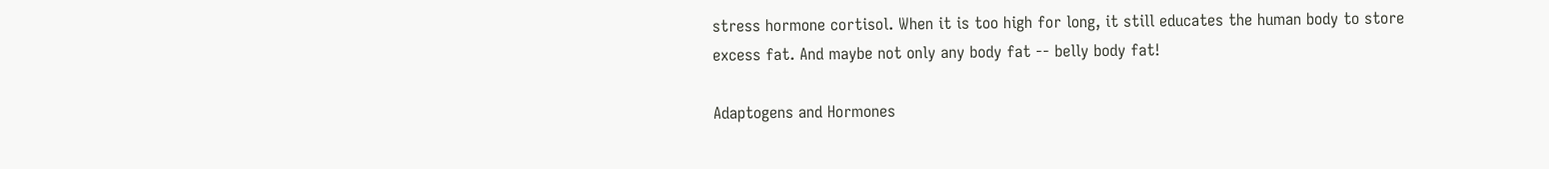stress hormone cortisol. When it is too high for long, it still educates the human body to store excess fat. And maybe not only any body fat -- belly body fat!

Adaptogens and Hormones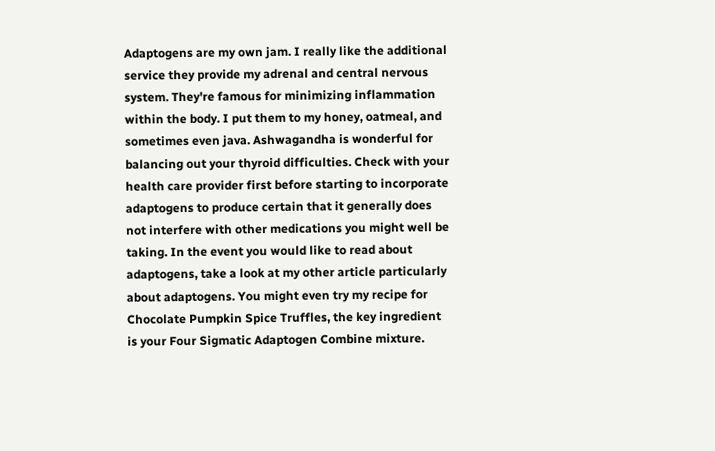Adaptogens are my own jam. I really like the additional service they provide my adrenal and central nervous system. They're famous for minimizing inflammation within the body. I put them to my honey, oatmeal, and sometimes even java. Ashwagandha is wonderful for balancing out your thyroid difficulties. Check with your health care provider first before starting to incorporate adaptogens to produce certain that it generally does not interfere with other medications you might well be taking. In the event you would like to read about adaptogens, take a look at my other article particularly about adaptogens. You might even try my recipe for Chocolate Pumpkin Spice Truffles, the key ingredient is your Four Sigmatic Adaptogen Combine mixture.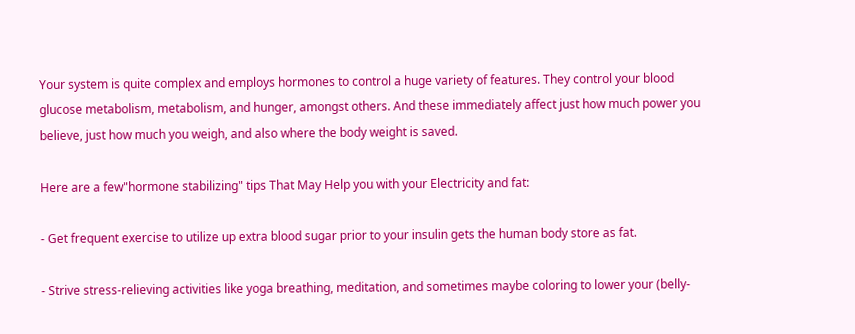Your system is quite complex and employs hormones to control a huge variety of features. They control your blood glucose metabolism, metabolism, and hunger, amongst others. And these immediately affect just how much power you believe, just how much you weigh, and also where the body weight is saved.

Here are a few"hormone stabilizing" tips That May Help you with your Electricity and fat:

- Get frequent exercise to utilize up extra blood sugar prior to your insulin gets the human body store as fat.

- Strive stress-relieving activities like yoga breathing, meditation, and sometimes maybe coloring to lower your (belly-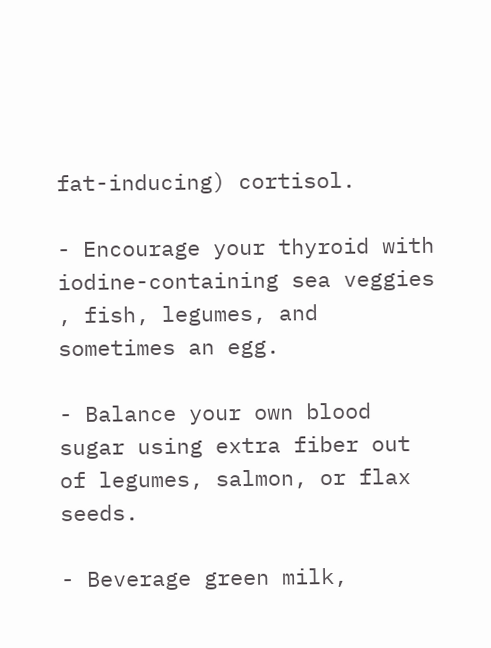fat-inducing) cortisol.

- Encourage your thyroid with iodine-containing sea veggies , fish, legumes, and sometimes an egg.

- Balance your own blood sugar using extra fiber out of legumes, salmon, or flax seeds.

- Beverage green milk,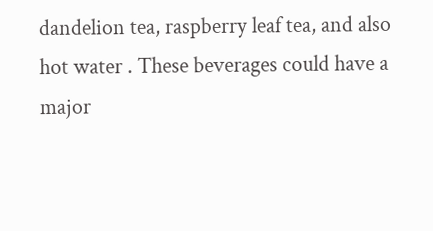dandelion tea, raspberry leaf tea, and also hot water . These beverages could have a major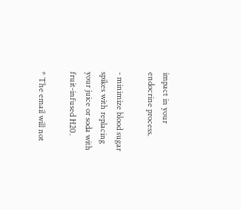impact in your endocrine process.

- minimize blood sugar spikes with replacing your juice or soda with fruit-infused H20.

* The email will not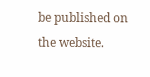be published on the website.